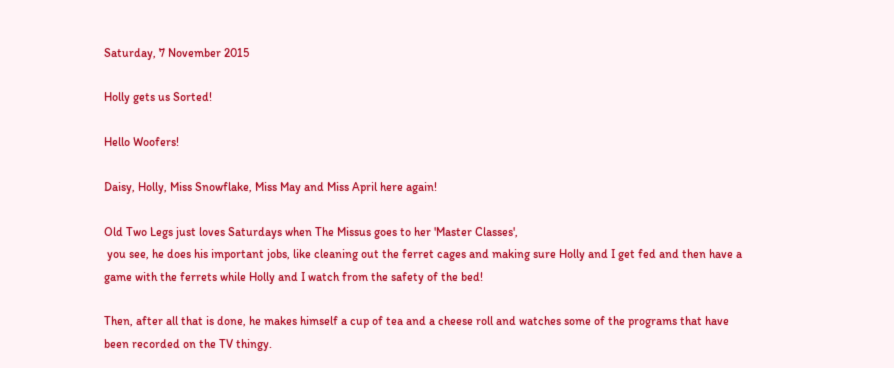Saturday, 7 November 2015

Holly gets us Sorted!

Hello Woofers!

Daisy, Holly, Miss Snowflake, Miss May and Miss April here again!

Old Two Legs just loves Saturdays when The Missus goes to her 'Master Classes',
 you see, he does his important jobs, like cleaning out the ferret cages and making sure Holly and I get fed and then have a game with the ferrets while Holly and I watch from the safety of the bed!

Then, after all that is done, he makes himself a cup of tea and a cheese roll and watches some of the programs that have been recorded on the TV thingy.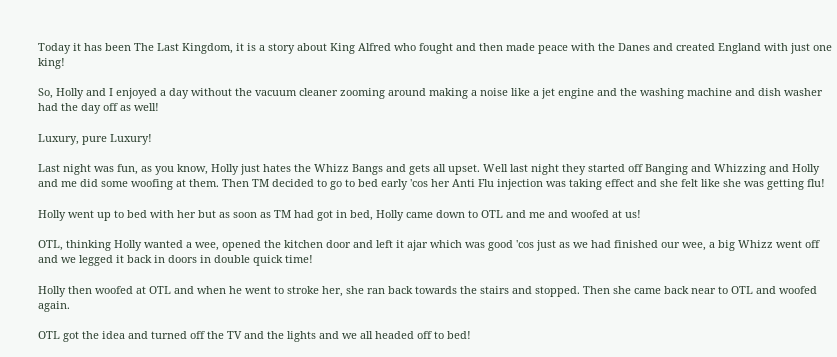Today it has been The Last Kingdom, it is a story about King Alfred who fought and then made peace with the Danes and created England with just one king!

So, Holly and I enjoyed a day without the vacuum cleaner zooming around making a noise like a jet engine and the washing machine and dish washer had the day off as well!

Luxury, pure Luxury!

Last night was fun, as you know, Holly just hates the Whizz Bangs and gets all upset. Well last night they started off Banging and Whizzing and Holly and me did some woofing at them. Then TM decided to go to bed early 'cos her Anti Flu injection was taking effect and she felt like she was getting flu!

Holly went up to bed with her but as soon as TM had got in bed, Holly came down to OTL and me and woofed at us!

OTL, thinking Holly wanted a wee, opened the kitchen door and left it ajar which was good 'cos just as we had finished our wee, a big Whizz went off and we legged it back in doors in double quick time!

Holly then woofed at OTL and when he went to stroke her, she ran back towards the stairs and stopped. Then she came back near to OTL and woofed again.

OTL got the idea and turned off the TV and the lights and we all headed off to bed!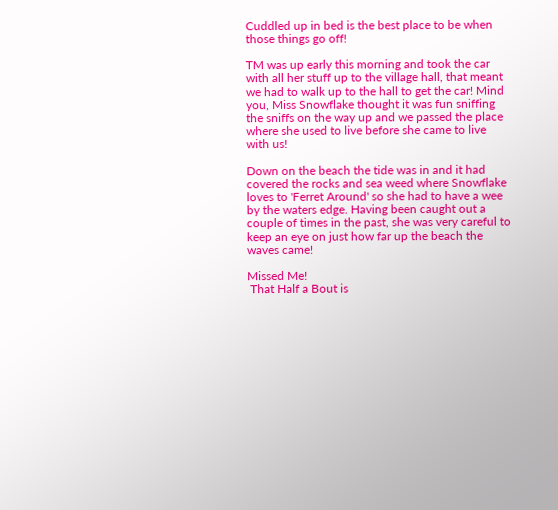Cuddled up in bed is the best place to be when those things go off!

TM was up early this morning and took the car with all her stuff up to the village hall, that meant we had to walk up to the hall to get the car! Mind you, Miss Snowflake thought it was fun sniffing the sniffs on the way up and we passed the place where she used to live before she came to live with us!

Down on the beach the tide was in and it had covered the rocks and sea weed where Snowflake loves to 'Ferret Around' so she had to have a wee by the waters edge. Having been caught out a couple of times in the past, she was very careful to keep an eye on just how far up the beach the waves came!

Missed Me!
 That Half a Bout is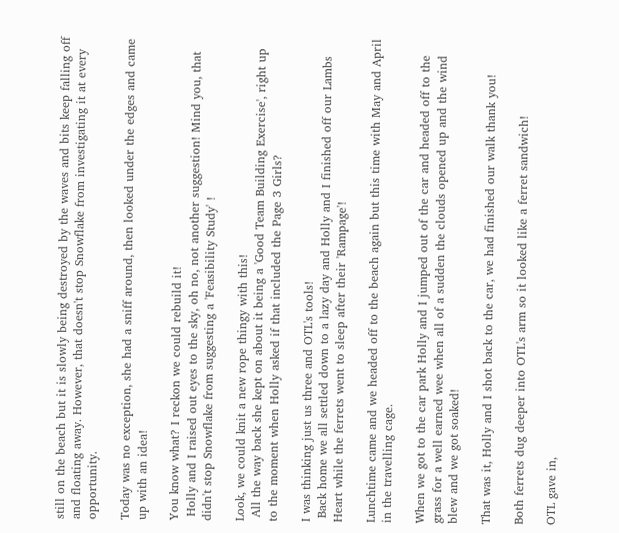still on the beach but it is slowly being destroyed by the waves and bits keep falling off and floating away. However, that doesn't stop Snowflake from investigating it at every opportunity.

Today was no exception, she had a sniff around, then looked under the edges and came up with an idea!

You know what? I reckon we could rebuild it!
 Holly and I raised out eyes to the sky, oh no, not another suggestion! Mind you, that didn't stop Snowflake from suggesting a 'Feasibility Study' !

Look, we could knit a new rope thingy with this!
 All the way back she kept on about it being a 'Good Team Building Exercise', right up to the moment when Holly asked if that included the Page 3 Girls?

I was thinking just us three and OTL's tools!
 Back home we all settled down to a lazy day and Holly and I finished off our Lambs Heart while the ferrets went to sleep after their 'Rampage'!

Lunchtime came and we headed off to the beach again but this time with May and April in the travelling cage.

When we got to the car park Holly and I jumped out of the car and headed off to the grass for a well earned wee when all of a sudden the clouds opened up and the wind blew and we got soaked!

That was it, Holly and I shot back to the car, we had finished our walk thank you!

Both ferrets dug deeper into OTL's arm so it looked like a ferret sandwich!

OTL gave in,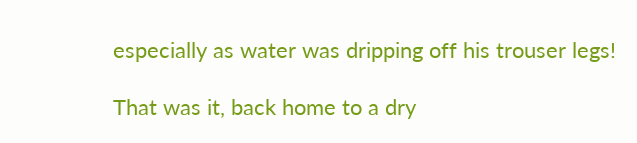especially as water was dripping off his trouser legs!

That was it, back home to a dry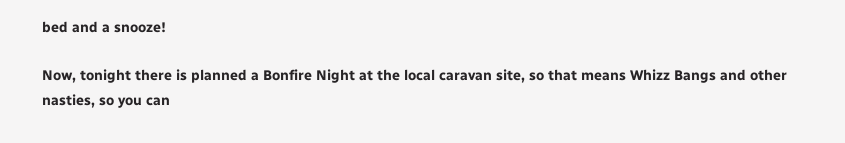bed and a snooze!

Now, tonight there is planned a Bonfire Night at the local caravan site, so that means Whizz Bangs and other nasties, so you can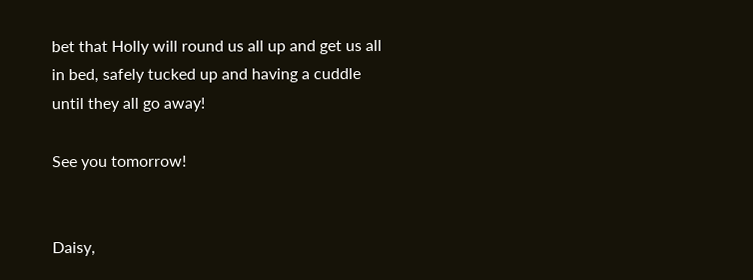bet that Holly will round us all up and get us all in bed, safely tucked up and having a cuddle until they all go away!

See you tomorrow!


Daisy,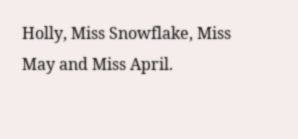Holly, Miss Snowflake, Miss May and Miss April.